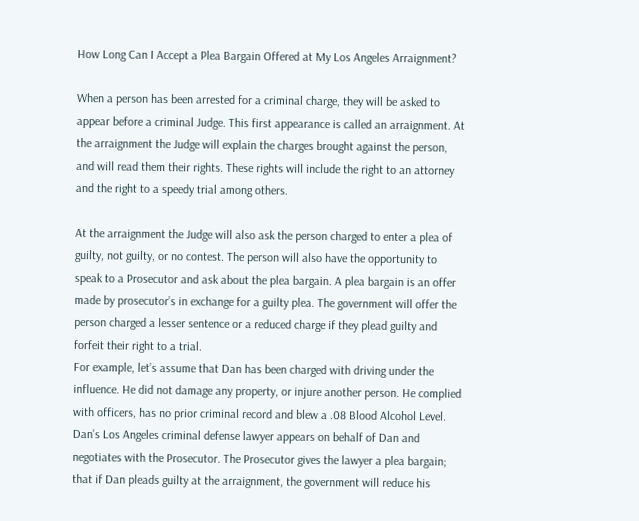How Long Can I Accept a Plea Bargain Offered at My Los Angeles Arraignment?

When a person has been arrested for a criminal charge, they will be asked to appear before a criminal Judge. This first appearance is called an arraignment. At the arraignment the Judge will explain the charges brought against the person, and will read them their rights. These rights will include the right to an attorney and the right to a speedy trial among others.

At the arraignment the Judge will also ask the person charged to enter a plea of guilty, not guilty, or no contest. The person will also have the opportunity to speak to a Prosecutor and ask about the plea bargain. A plea bargain is an offer made by prosecutor’s in exchange for a guilty plea. The government will offer the person charged a lesser sentence or a reduced charge if they plead guilty and forfeit their right to a trial.
For example, let’s assume that Dan has been charged with driving under the influence. He did not damage any property, or injure another person. He complied with officers, has no prior criminal record and blew a .08 Blood Alcohol Level. Dan’s Los Angeles criminal defense lawyer appears on behalf of Dan and negotiates with the Prosecutor. The Prosecutor gives the lawyer a plea bargain; that if Dan pleads guilty at the arraignment, the government will reduce his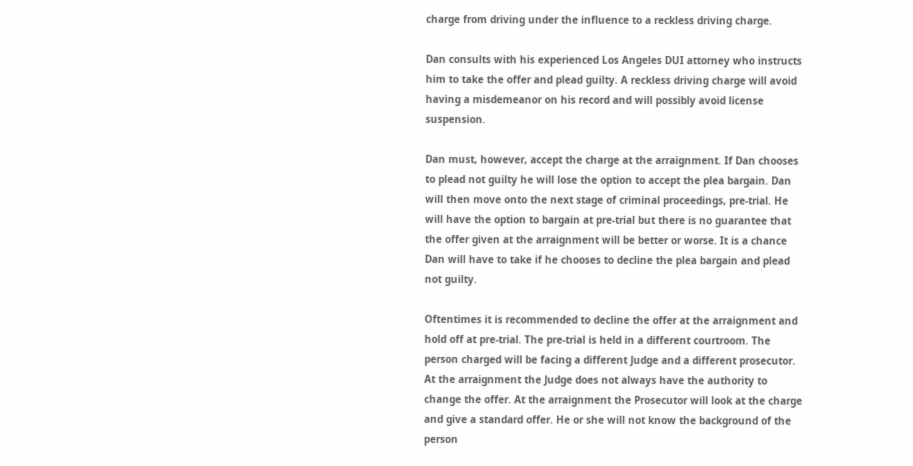charge from driving under the influence to a reckless driving charge.

Dan consults with his experienced Los Angeles DUI attorney who instructs him to take the offer and plead guilty. A reckless driving charge will avoid having a misdemeanor on his record and will possibly avoid license suspension.

Dan must, however, accept the charge at the arraignment. If Dan chooses to plead not guilty he will lose the option to accept the plea bargain. Dan will then move onto the next stage of criminal proceedings, pre-trial. He will have the option to bargain at pre-trial but there is no guarantee that the offer given at the arraignment will be better or worse. It is a chance Dan will have to take if he chooses to decline the plea bargain and plead not guilty.

Oftentimes it is recommended to decline the offer at the arraignment and hold off at pre-trial. The pre-trial is held in a different courtroom. The person charged will be facing a different Judge and a different prosecutor. At the arraignment the Judge does not always have the authority to change the offer. At the arraignment the Prosecutor will look at the charge and give a standard offer. He or she will not know the background of the person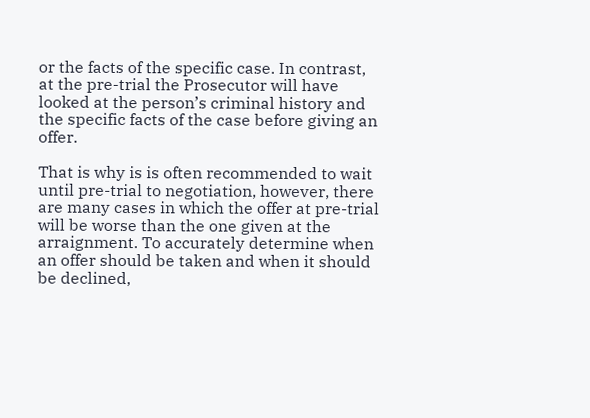or the facts of the specific case. In contrast, at the pre-trial the Prosecutor will have looked at the person’s criminal history and the specific facts of the case before giving an offer.

That is why is is often recommended to wait until pre-trial to negotiation, however, there are many cases in which the offer at pre-trial will be worse than the one given at the arraignment. To accurately determine when an offer should be taken and when it should be declined,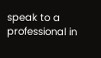speak to a professional in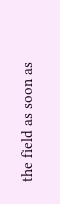the field as soon as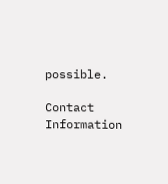possible.

Contact Information